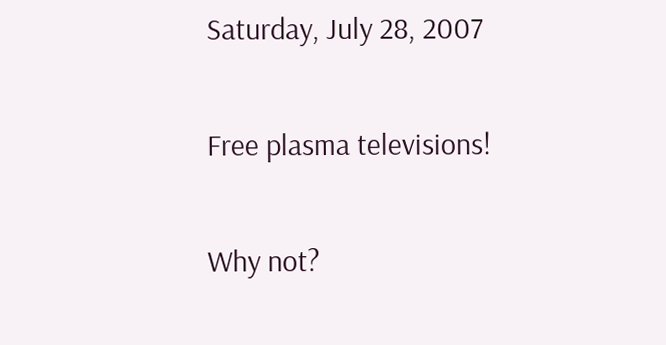Saturday, July 28, 2007

Free plasma televisions!

Why not?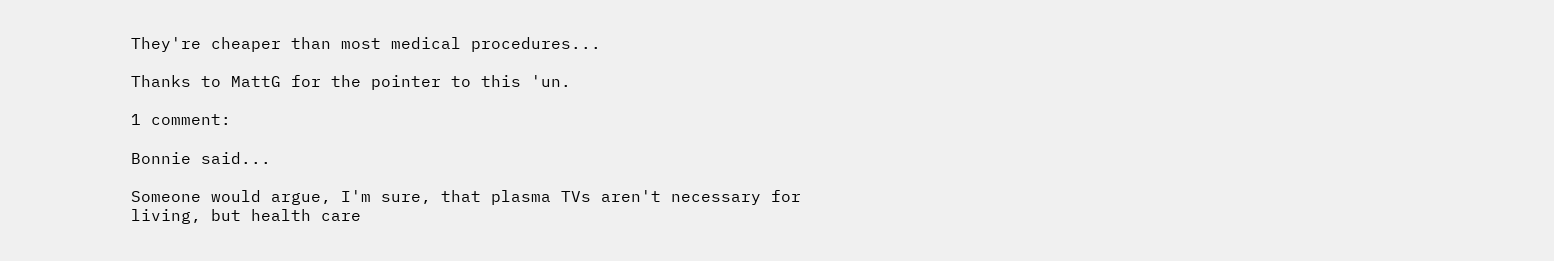They're cheaper than most medical procedures...

Thanks to MattG for the pointer to this 'un.

1 comment:

Bonnie said...

Someone would argue, I'm sure, that plasma TVs aren't necessary for living, but health care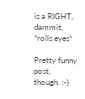is a RIGHT, dammit. *rolls eyes*

Pretty funny post, though. :-)